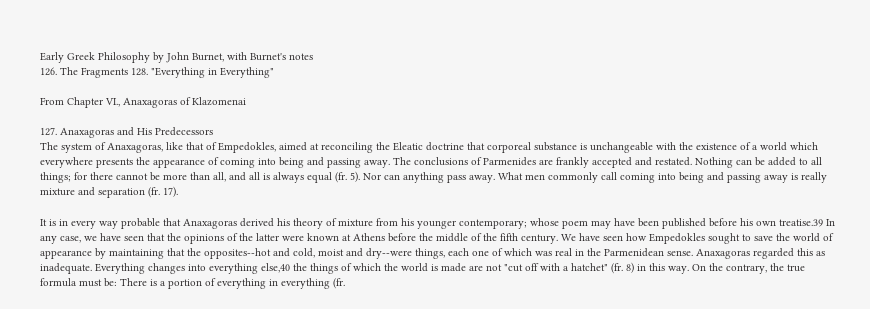Early Greek Philosophy by John Burnet, with Burnet's notes
126. The Fragments 128. "Everything in Everything"

From Chapter VI., Anaxagoras of Klazomenai

127. Anaxagoras and His Predecessors
The system of Anaxagoras, like that of Empedokles, aimed at reconciling the Eleatic doctrine that corporeal substance is unchangeable with the existence of a world which everywhere presents the appearance of coming into being and passing away. The conclusions of Parmenides are frankly accepted and restated. Nothing can be added to all things; for there cannot be more than all, and all is always equal (fr. 5). Nor can anything pass away. What men commonly call coming into being and passing away is really mixture and separation (fr. 17).

It is in every way probable that Anaxagoras derived his theory of mixture from his younger contemporary; whose poem may have been published before his own treatise.39 In any case, we have seen that the opinions of the latter were known at Athens before the middle of the fifth century. We have seen how Empedokles sought to save the world of appearance by maintaining that the opposites--hot and cold, moist and dry--were things, each one of which was real in the Parmenidean sense. Anaxagoras regarded this as inadequate. Everything changes into everything else,40 the things of which the world is made are not "cut off with a hatchet" (fr. 8) in this way. On the contrary, the true formula must be: There is a portion of everything in everything (fr.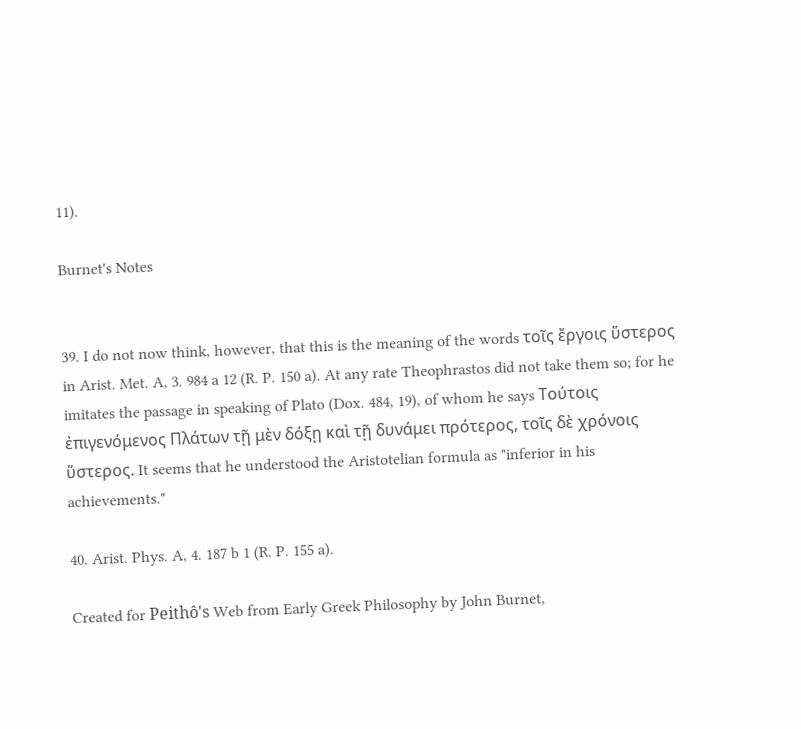11).

Burnet's Notes


39. I do not now think, however, that this is the meaning of the words τοῖς ἔργοις ὕστερος in Arist. Met. A, 3. 984 a 12 (R. P. 150 a). At any rate Theophrastos did not take them so; for he imitates the passage in speaking of Plato (Dox. 484, 19), of whom he says Τούτοις ἐπιγενόμενος Πλάτων τῇ μὲν δόξῃ καὶ τῇ δυνάμει πρότερος, τοῖς δὲ χρόνοις ὕστερος. It seems that he understood the Aristotelian formula as "inferior in his achievements."

40. Arist. Phys. A, 4. 187 b 1 (R. P. 155 a).

Created for Peithô's Web from Early Greek Philosophy by John Burnet,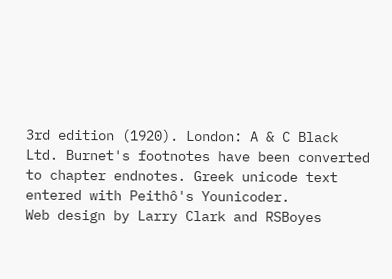3rd edition (1920). London: A & C Black Ltd. Burnet's footnotes have been converted to chapter endnotes. Greek unicode text entered with Peithô's Younicoder.
Web design by Larry Clark and RSBoyes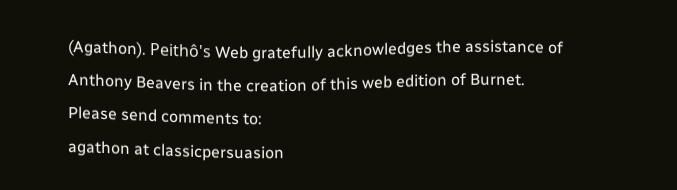(Agathon). Peithô's Web gratefully acknowledges the assistance of Anthony Beavers in the creation of this web edition of Burnet. Please send comments to:
agathon at classicpersuasion